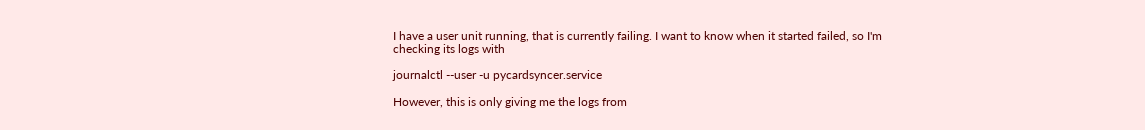I have a user unit running, that is currently failing. I want to know when it started failed, so I'm checking its logs with

journalctl --user -u pycardsyncer.service

However, this is only giving me the logs from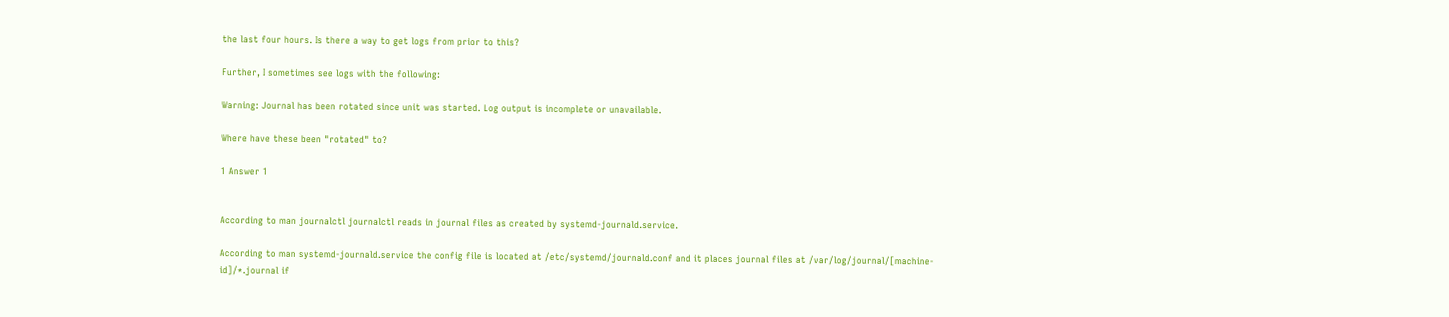the last four hours. Is there a way to get logs from prior to this?

Further, I sometimes see logs with the following:

Warning: Journal has been rotated since unit was started. Log output is incomplete or unavailable.

Where have these been "rotated" to?

1 Answer 1


According to man journalctl journalctl reads in journal files as created by systemd-journald.service.

According to man systemd-journald.service the config file is located at /etc/systemd/journald.conf and it places journal files at /var/log/journal/[machine-id]/*.journal if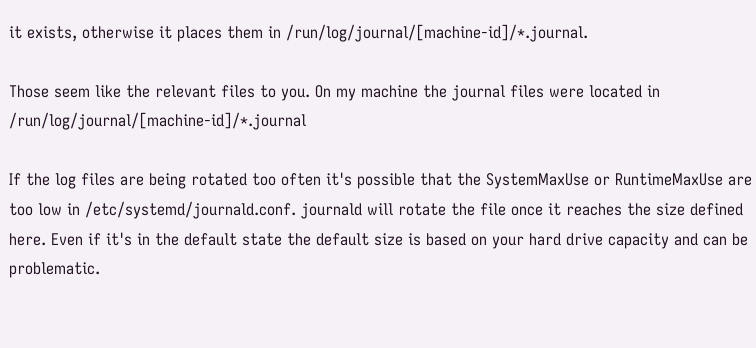it exists, otherwise it places them in /run/log/journal/[machine-id]/*.journal.

Those seem like the relevant files to you. On my machine the journal files were located in /run/log/journal/[machine-id]/*.journal

If the log files are being rotated too often it's possible that the SystemMaxUse or RuntimeMaxUse are too low in /etc/systemd/journald.conf. journald will rotate the file once it reaches the size defined here. Even if it's in the default state the default size is based on your hard drive capacity and can be problematic.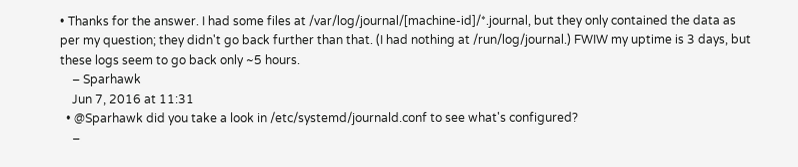• Thanks for the answer. I had some files at /var/log/journal/[machine-id]/*.journal, but they only contained the data as per my question; they didn't go back further than that. (I had nothing at /run/log/journal.) FWIW my uptime is 3 days, but these logs seem to go back only ~5 hours.
    – Sparhawk
    Jun 7, 2016 at 11:31
  • @Sparhawk did you take a look in /etc/systemd/journald.conf to see what's configured?
    –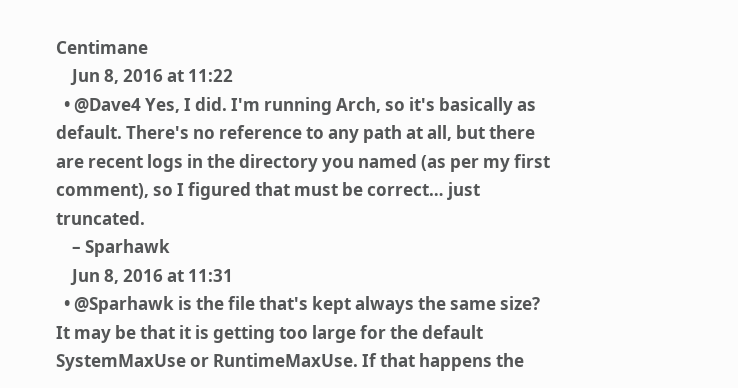Centimane
    Jun 8, 2016 at 11:22
  • @Dave4 Yes, I did. I'm running Arch, so it's basically as default. There's no reference to any path at all, but there are recent logs in the directory you named (as per my first comment), so I figured that must be correct… just truncated.
    – Sparhawk
    Jun 8, 2016 at 11:31
  • @Sparhawk is the file that's kept always the same size? It may be that it is getting too large for the default SystemMaxUse or RuntimeMaxUse. If that happens the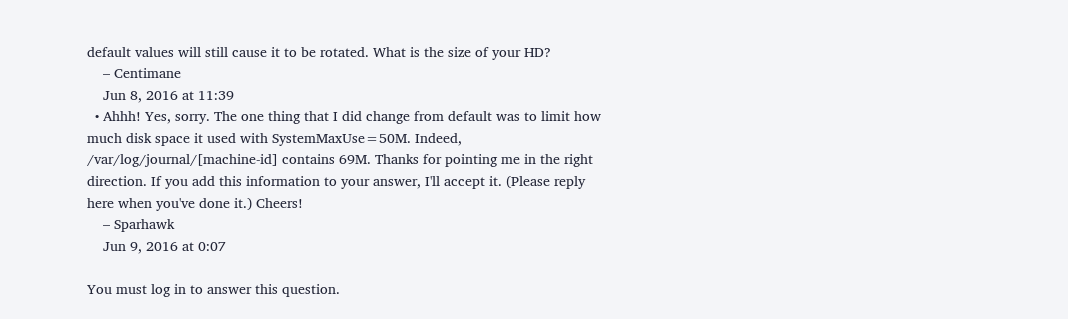default values will still cause it to be rotated. What is the size of your HD?
    – Centimane
    Jun 8, 2016 at 11:39
  • Ahhh! Yes, sorry. The one thing that I did change from default was to limit how much disk space it used with SystemMaxUse=50M. Indeed, /var/log/journal/[machine-id] contains 69M. Thanks for pointing me in the right direction. If you add this information to your answer, I'll accept it. (Please reply here when you've done it.) Cheers!
    – Sparhawk
    Jun 9, 2016 at 0:07

You must log in to answer this question.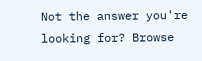Not the answer you're looking for? Browse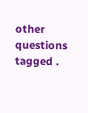other questions tagged .